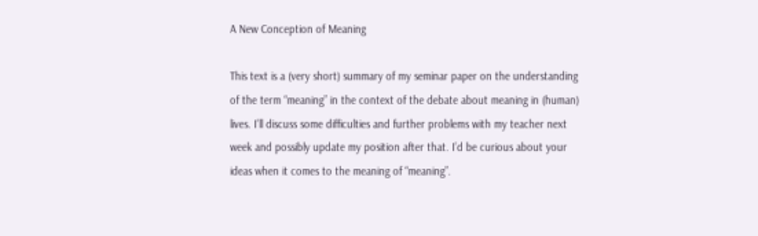A New Conception of Meaning

This text is a (very short) summary of my seminar paper on the understanding of the term “meaning” in the context of the debate about meaning in (human) lives. I’ll discuss some difficulties and further problems with my teacher next week and possibly update my position after that. I’d be curious about your ideas when it comes to the meaning of “meaning”.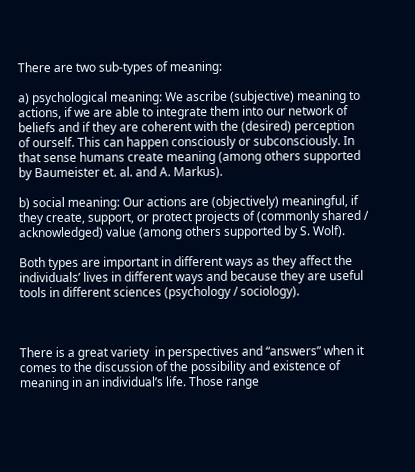There are two sub-types of meaning:

a) psychological meaning: We ascribe (subjective) meaning to actions, if we are able to integrate them into our network of beliefs and if they are coherent with the (desired) perception of ourself. This can happen consciously or subconsciously. In that sense humans create meaning (among others supported by Baumeister et. al. and A. Markus).

b) social meaning: Our actions are (objectively) meaningful, if they create, support, or protect projects of (commonly shared / acknowledged) value (among others supported by S. Wolf).

Both types are important in different ways as they affect the individuals’ lives in different ways and because they are useful tools in different sciences (psychology / sociology).



There is a great variety  in perspectives and “answers” when it comes to the discussion of the possibility and existence of meaning in an individual’s life. Those range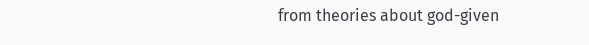from theories about god-given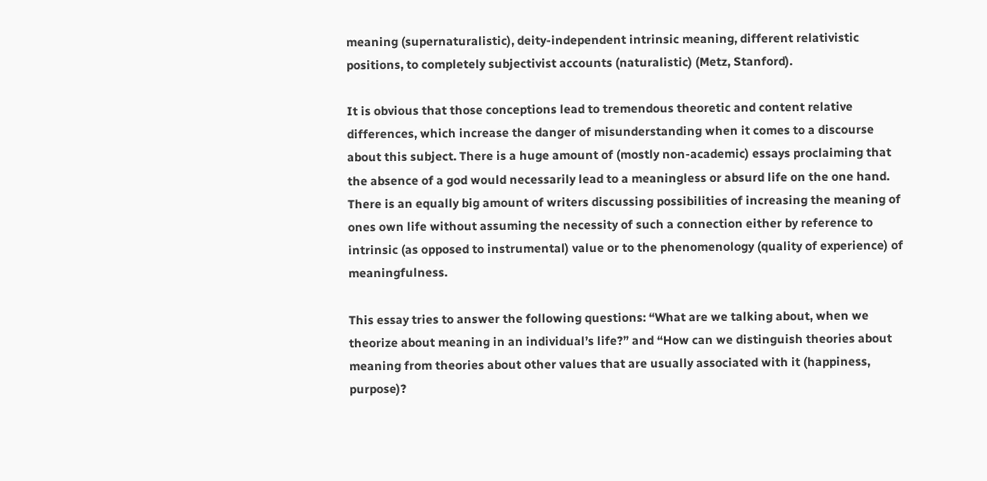meaning (supernaturalistic), deity-independent intrinsic meaning, different relativistic positions, to completely subjectivist accounts (naturalistic) (Metz, Stanford).

It is obvious that those conceptions lead to tremendous theoretic and content relative differences, which increase the danger of misunderstanding when it comes to a discourse about this subject. There is a huge amount of (mostly non-academic) essays proclaiming that the absence of a god would necessarily lead to a meaningless or absurd life on the one hand. There is an equally big amount of writers discussing possibilities of increasing the meaning of ones own life without assuming the necessity of such a connection either by reference to intrinsic (as opposed to instrumental) value or to the phenomenology (quality of experience) of meaningfulness.

This essay tries to answer the following questions: “What are we talking about, when we theorize about meaning in an individual’s life?” and “How can we distinguish theories about meaning from theories about other values that are usually associated with it (happiness, purpose)?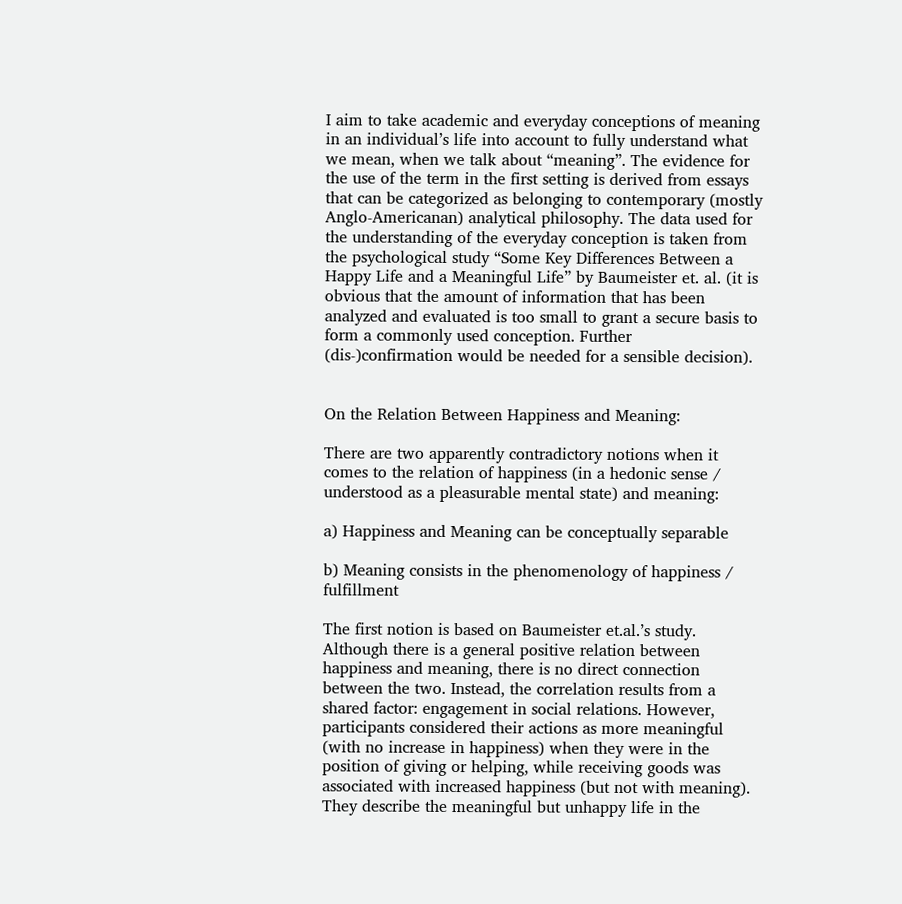I aim to take academic and everyday conceptions of meaning in an individual’s life into account to fully understand what we mean, when we talk about “meaning”. The evidence for the use of the term in the first setting is derived from essays that can be categorized as belonging to contemporary (mostly Anglo-Americanan) analytical philosophy. The data used for the understanding of the everyday conception is taken from the psychological study “Some Key Differences Between a Happy Life and a Meaningful Life” by Baumeister et. al. (it is obvious that the amount of information that has been analyzed and evaluated is too small to grant a secure basis to form a commonly used conception. Further (dis-)confirmation would be needed for a sensible decision).


On the Relation Between Happiness and Meaning:

There are two apparently contradictory notions when it comes to the relation of happiness (in a hedonic sense / understood as a pleasurable mental state) and meaning:

a) Happiness and Meaning can be conceptually separable

b) Meaning consists in the phenomenology of happiness / fulfillment

The first notion is based on Baumeister et.al.’s study. Although there is a general positive relation between happiness and meaning, there is no direct connection between the two. Instead, the correlation results from a shared factor: engagement in social relations. However, participants considered their actions as more meaningful (with no increase in happiness) when they were in the position of giving or helping, while receiving goods was associated with increased happiness (but not with meaning). They describe the meaningful but unhappy life in the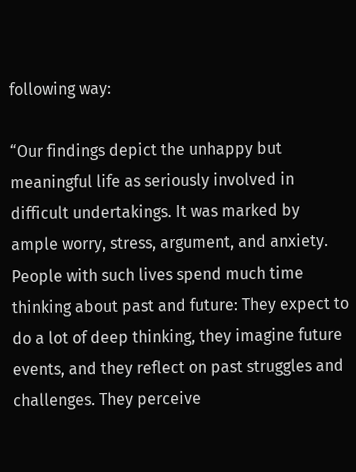following way:

“Our findings depict the unhappy but meaningful life as seriously involved in difficult undertakings. It was marked by ample worry, stress, argument, and anxiety. People with such lives spend much time thinking about past and future: They expect to do a lot of deep thinking, they imagine future events, and they reflect on past struggles and challenges. They perceive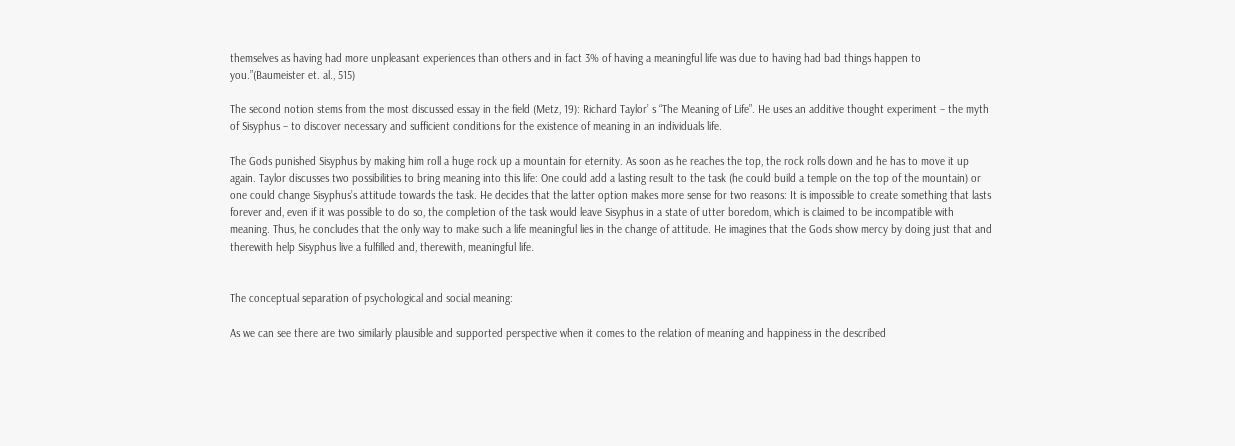themselves as having had more unpleasant experiences than others and in fact 3% of having a meaningful life was due to having had bad things happen to you.”(Baumeister et. al., 515)

The second notion stems from the most discussed essay in the field (Metz, 19): Richard Taylor’ s “The Meaning of Life”. He uses an additive thought experiment – the myth of Sisyphus – to discover necessary and sufficient conditions for the existence of meaning in an individuals life.

The Gods punished Sisyphus by making him roll a huge rock up a mountain for eternity. As soon as he reaches the top, the rock rolls down and he has to move it up again. Taylor discusses two possibilities to bring meaning into this life: One could add a lasting result to the task (he could build a temple on the top of the mountain) or one could change Sisyphus’s attitude towards the task. He decides that the latter option makes more sense for two reasons: It is impossible to create something that lasts forever and, even if it was possible to do so, the completion of the task would leave Sisyphus in a state of utter boredom, which is claimed to be incompatible with meaning. Thus, he concludes that the only way to make such a life meaningful lies in the change of attitude. He imagines that the Gods show mercy by doing just that and therewith help Sisyphus live a fulfilled and, therewith, meaningful life.


The conceptual separation of psychological and social meaning:

As we can see there are two similarly plausible and supported perspective when it comes to the relation of meaning and happiness in the described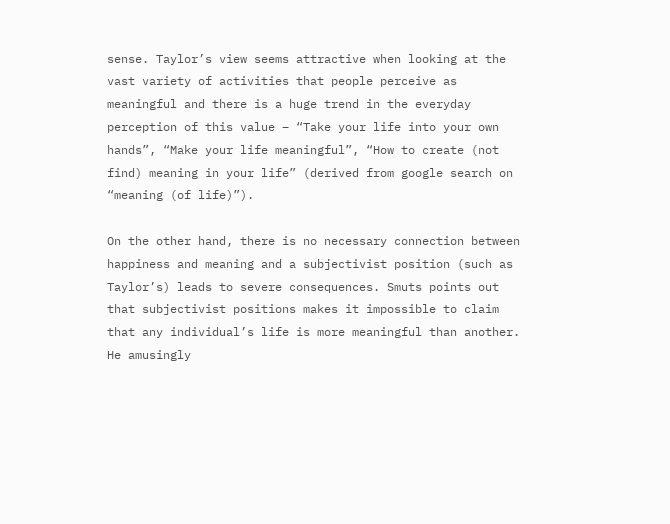sense. Taylor’s view seems attractive when looking at the vast variety of activities that people perceive as meaningful and there is a huge trend in the everyday perception of this value – “Take your life into your own hands”, “Make your life meaningful”, “How to create (not find) meaning in your life” (derived from google search on “meaning (of life)”).

On the other hand, there is no necessary connection between happiness and meaning and a subjectivist position (such as Taylor’s) leads to severe consequences. Smuts points out that subjectivist positions makes it impossible to claim that any individual’s life is more meaningful than another. He amusingly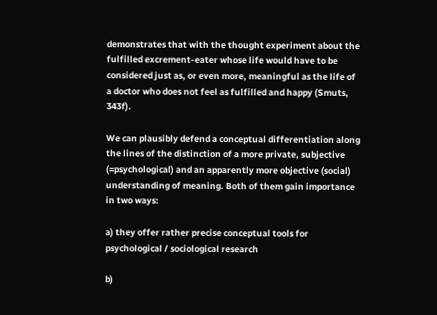demonstrates that with the thought experiment about the fulfilled excrement-eater whose life would have to be considered just as, or even more, meaningful as the life of a doctor who does not feel as fulfilled and happy (Smuts, 343f).

We can plausibly defend a conceptual differentiation along the lines of the distinction of a more private, subjective (=psychological) and an apparently more objective (social) understanding of meaning. Both of them gain importance in two ways:

a) they offer rather precise conceptual tools for psychological / sociological research

b)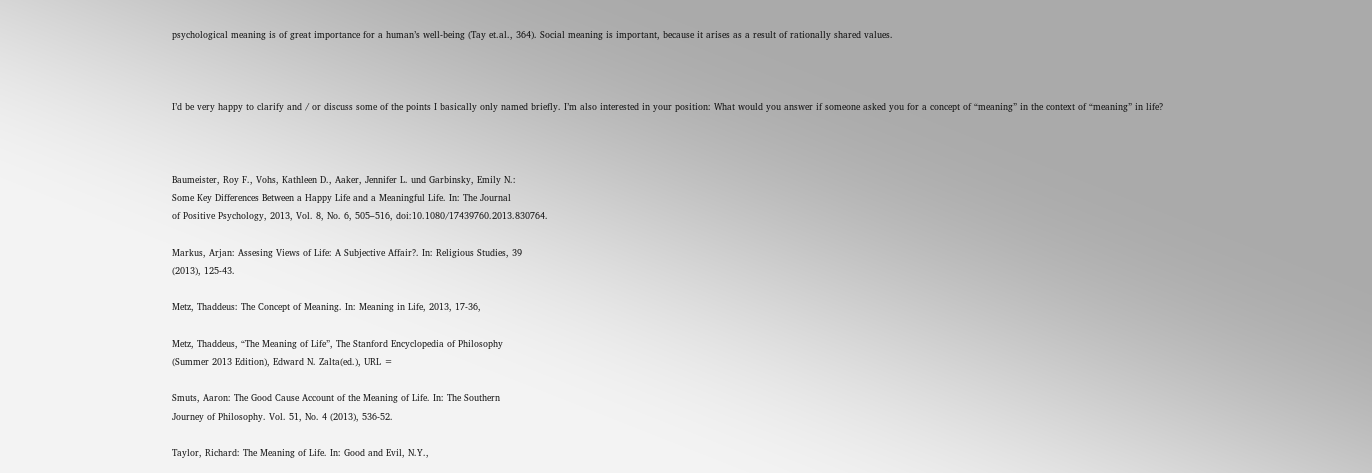psychological meaning is of great importance for a human’s well-being (Tay et.al., 364). Social meaning is important, because it arises as a result of rationally shared values.



I’d be very happy to clarify and / or discuss some of the points I basically only named briefly. I’m also interested in your position: What would you answer if someone asked you for a concept of “meaning” in the context of “meaning” in life?



Baumeister, Roy F., Vohs, Kathleen D., Aaker, Jennifer L. und Garbinsky, Emily N.:
Some Key Differences Between a Happy Life and a Meaningful Life. In: The Journal
of Positive Psychology, 2013, Vol. 8, No. 6, 505–516, doi:10.1080/17439760.2013.830764.

Markus, Arjan: Assesing Views of Life: A Subjective Affair?. In: Religious Studies, 39
(2013), 125-43.

Metz, Thaddeus: The Concept of Meaning. In: Meaning in Life, 2013, 17-36,

Metz, Thaddeus, “The Meaning of Life”, The Stanford Encyclopedia of Philosophy
(Summer 2013 Edition), Edward N. Zalta(ed.), URL =

Smuts, Aaron: The Good Cause Account of the Meaning of Life. In: The Southern
Journey of Philosophy. Vol. 51, No. 4 (2013), 536-52.

Taylor, Richard: The Meaning of Life. In: Good and Evil, N.Y.,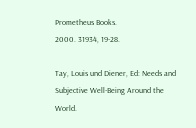Prometheus Books.
2000. 31934, 19-28.

Tay, Louis und Diener, Ed: Needs and Subjective Well-Being Around the World.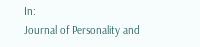In:
Journal of Personality and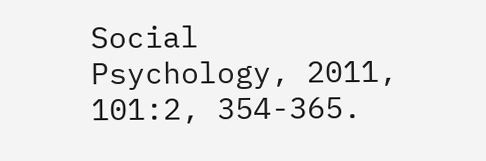Social Psychology, 2011, 101:2, 354-365.